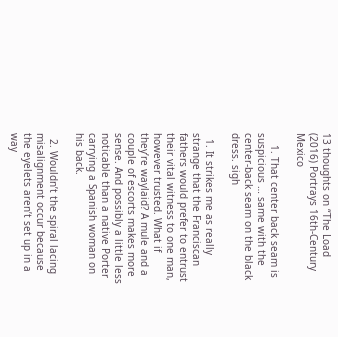13 thoughts on “The Load (2016) Portrays 16th-Century Mexico

    1. That center back seam is suspicious … same with the center-back seam on the black dress. sigh

  1. It strikes me as really strange that the Franciscan fathers would prefer to entrust their vital witness to one man, however trusted. What if they’re waylaid? A mule and a couple of escorts makes more sense. And possibly a little less noticable than a native Porter carrying a Spanish woman on his back.

  2. Wouldn’t the spiral lacing misalignment occur because the eyelets aren’t set up in a way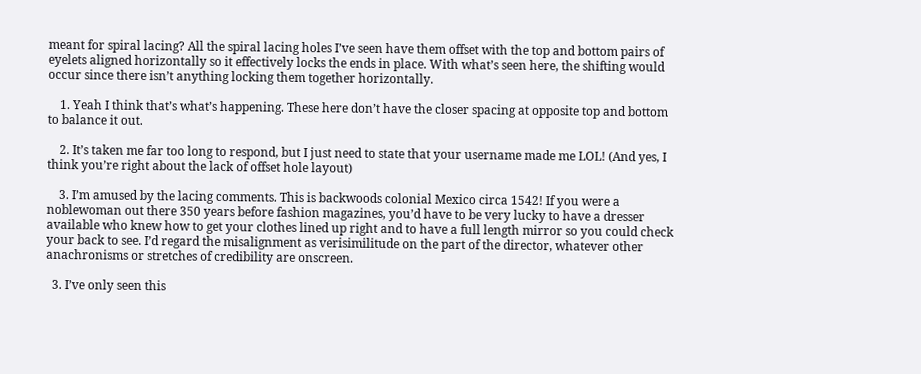meant for spiral lacing? All the spiral lacing holes I’ve seen have them offset with the top and bottom pairs of eyelets aligned horizontally so it effectively locks the ends in place. With what’s seen here, the shifting would occur since there isn’t anything locking them together horizontally.

    1. Yeah I think that’s what’s happening. These here don’t have the closer spacing at opposite top and bottom to balance it out.

    2. It’s taken me far too long to respond, but I just need to state that your username made me LOL! (And yes, I think you’re right about the lack of offset hole layout)

    3. I’m amused by the lacing comments. This is backwoods colonial Mexico circa 1542! If you were a noblewoman out there 350 years before fashion magazines, you’d have to be very lucky to have a dresser available who knew how to get your clothes lined up right and to have a full length mirror so you could check your back to see. I’d regard the misalignment as verisimilitude on the part of the director, whatever other anachronisms or stretches of credibility are onscreen.

  3. I’ve only seen this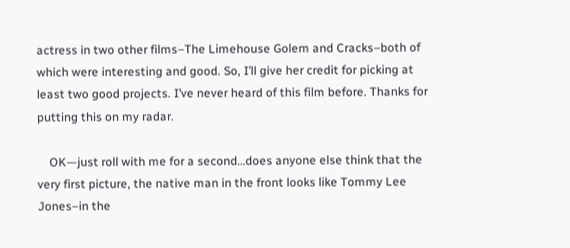actress in two other films–The Limehouse Golem and Cracks–both of which were interesting and good. So, I’ll give her credit for picking at least two good projects. I’ve never heard of this film before. Thanks for putting this on my radar.

    OK—just roll with me for a second…does anyone else think that the very first picture, the native man in the front looks like Tommy Lee Jones–in the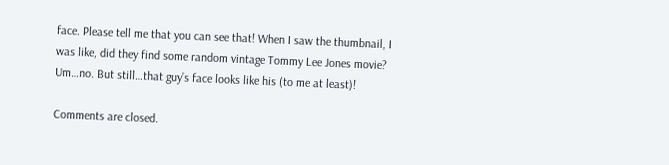face. Please tell me that you can see that! When I saw the thumbnail, I was like, did they find some random vintage Tommy Lee Jones movie? Um…no. But still…that guy’s face looks like his (to me at least)!

Comments are closed.